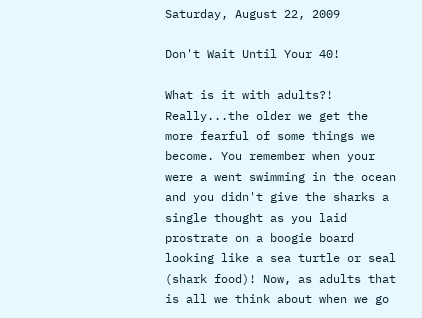Saturday, August 22, 2009

Don't Wait Until Your 40!

What is it with adults?! Really...the older we get the more fearful of some things we become. You remember when your were a went swimming in the ocean and you didn't give the sharks a single thought as you laid prostrate on a boogie board looking like a sea turtle or seal (shark food)! Now, as adults that is all we think about when we go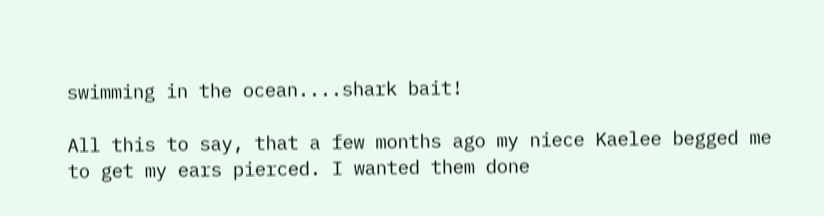swimming in the ocean....shark bait!

All this to say, that a few months ago my niece Kaelee begged me to get my ears pierced. I wanted them done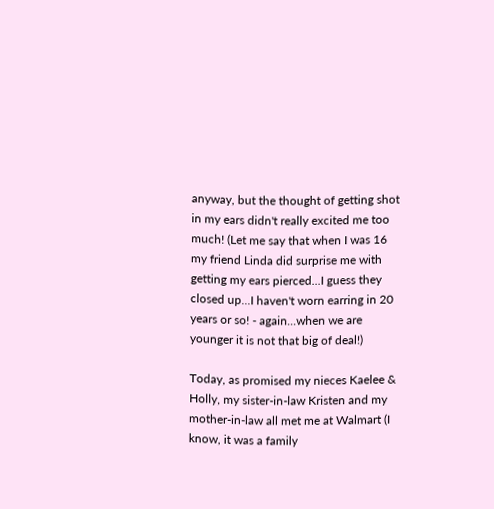anyway, but the thought of getting shot in my ears didn't really excited me too much! (Let me say that when I was 16 my friend Linda did surprise me with getting my ears pierced...I guess they closed up...I haven't worn earring in 20 years or so! - again...when we are younger it is not that big of deal!)

Today, as promised my nieces Kaelee & Holly, my sister-in-law Kristen and my mother-in-law all met me at Walmart (I know, it was a family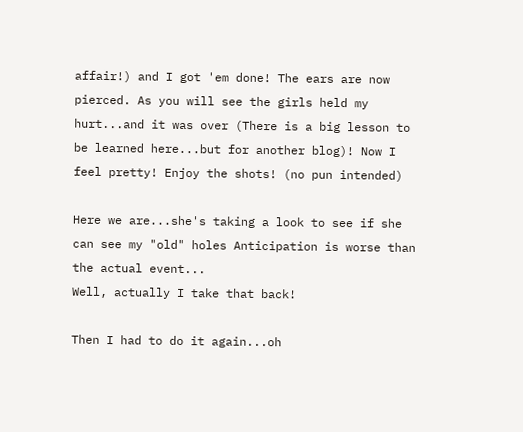affair!) and I got 'em done! The ears are now pierced. As you will see the girls held my hurt...and it was over (There is a big lesson to be learned here...but for another blog)! Now I feel pretty! Enjoy the shots! (no pun intended)

Here we are...she's taking a look to see if she can see my "old" holes Anticipation is worse than the actual event...
Well, actually I take that back!

Then I had to do it again...oh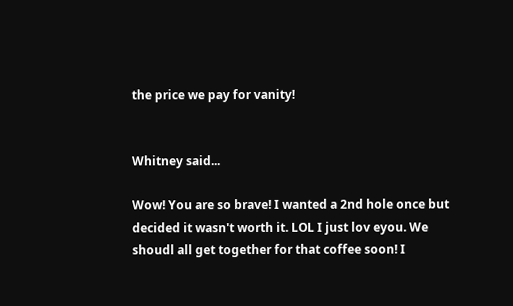the price we pay for vanity!


Whitney said...

Wow! You are so brave! I wanted a 2nd hole once but decided it wasn't worth it. LOL I just lov eyou. We shoudl all get together for that coffee soon! I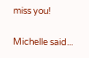miss you!

Michelle said...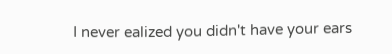I never ealized you didn't have your ears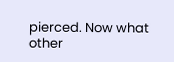pierced. Now what other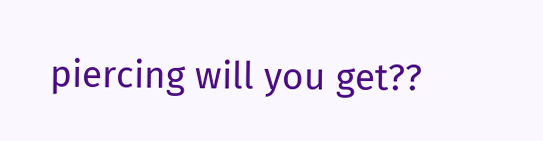piercing will you get??